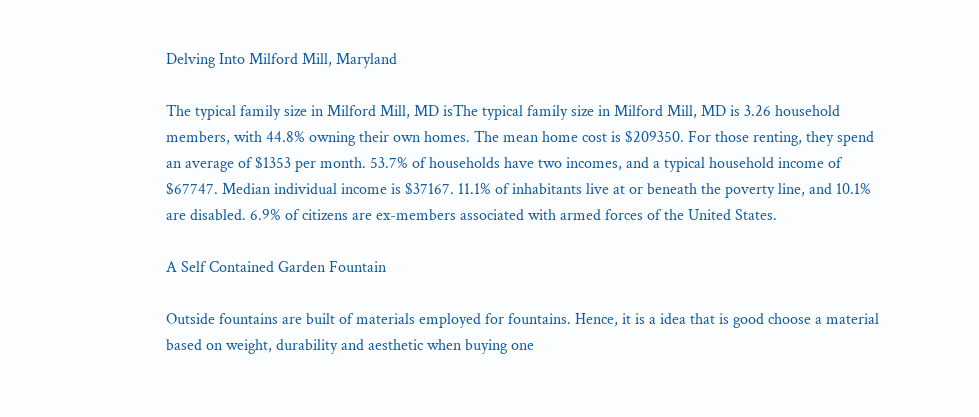Delving Into Milford Mill, Maryland

The typical family size in Milford Mill, MD isThe typical family size in Milford Mill, MD is 3.26 household members, with 44.8% owning their own homes. The mean home cost is $209350. For those renting, they spend an average of $1353 per month. 53.7% of households have two incomes, and a typical household income of $67747. Median individual income is $37167. 11.1% of inhabitants live at or beneath the poverty line, and 10.1% are disabled. 6.9% of citizens are ex-members associated with armed forces of the United States.

A Self Contained Garden Fountain

Outside fountains are built of materials employed for fountains. Hence, it is a idea that is good choose a material based on weight, durability and aesthetic when buying one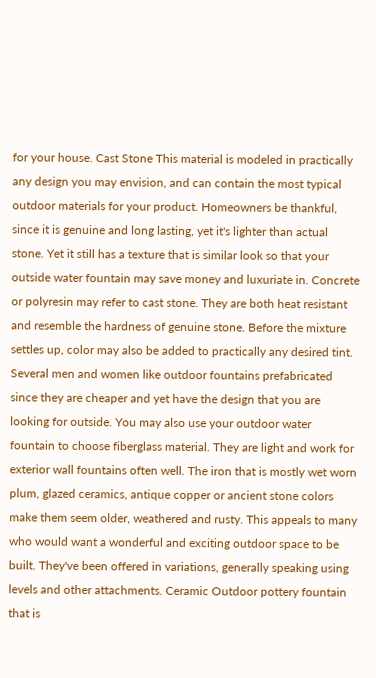for your house. Cast Stone This material is modeled in practically any design you may envision, and can contain the most typical outdoor materials for your product. Homeowners be thankful, since it is genuine and long lasting, yet it's lighter than actual stone. Yet it still has a texture that is similar look so that your outside water fountain may save money and luxuriate in. Concrete or polyresin may refer to cast stone. They are both heat resistant and resemble the hardness of genuine stone. Before the mixture settles up, color may also be added to practically any desired tint. Several men and women like outdoor fountains prefabricated since they are cheaper and yet have the design that you are looking for outside. You may also use your outdoor water fountain to choose fiberglass material. They are light and work for exterior wall fountains often well. The iron that is mostly wet worn plum, glazed ceramics, antique copper or ancient stone colors make them seem older, weathered and rusty. This appeals to many who would want a wonderful and exciting outdoor space to be built. They've been offered in variations, generally speaking using levels and other attachments. Ceramic Outdoor pottery fountain that is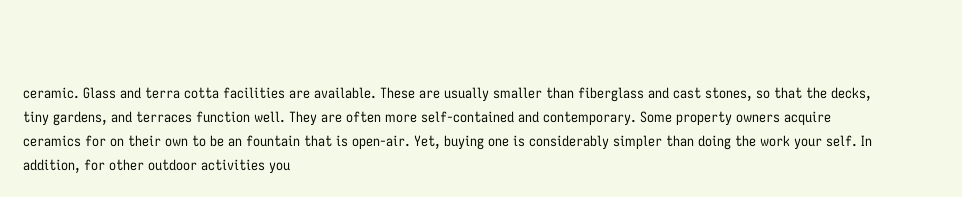ceramic. Glass and terra cotta facilities are available. These are usually smaller than fiberglass and cast stones, so that the decks, tiny gardens, and terraces function well. They are often more self-contained and contemporary. Some property owners acquire ceramics for on their own to be an fountain that is open-air. Yet, buying one is considerably simpler than doing the work your self. In addition, for other outdoor activities you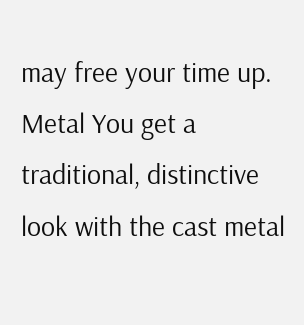may free your time up. Metal You get a traditional, distinctive look with the cast metal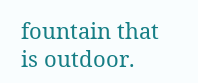fountain that is outdoor.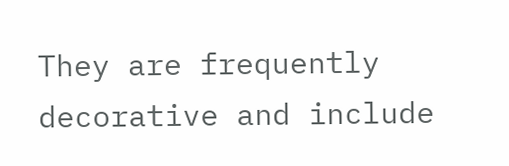They are frequently decorative and include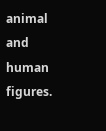animal and human figures.